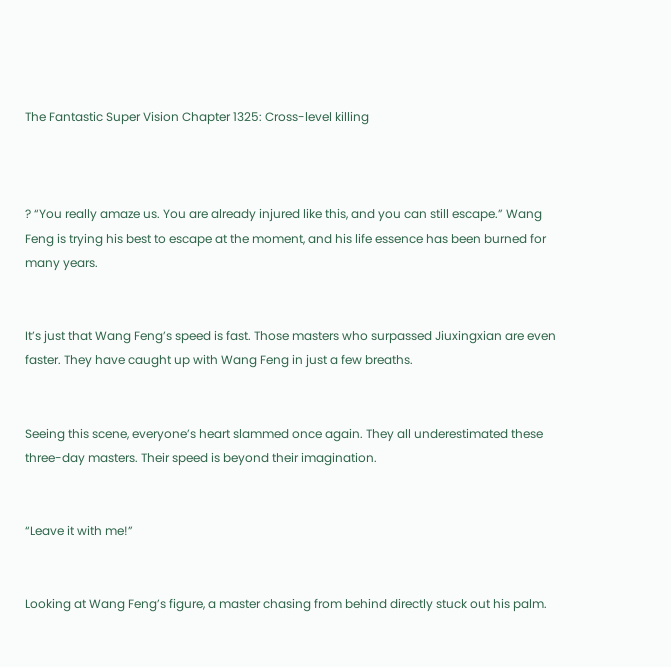The Fantastic Super Vision Chapter 1325: Cross-level killing



? “You really amaze us. You are already injured like this, and you can still escape.” Wang Feng is trying his best to escape at the moment, and his life essence has been burned for many years.


It’s just that Wang Feng’s speed is fast. Those masters who surpassed Jiuxingxian are even faster. They have caught up with Wang Feng in just a few breaths.


Seeing this scene, everyone’s heart slammed once again. They all underestimated these three-day masters. Their speed is beyond their imagination.


“Leave it with me!”


Looking at Wang Feng’s figure, a master chasing from behind directly stuck out his palm.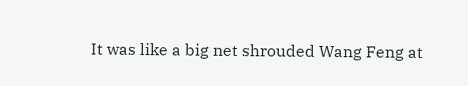It was like a big net shrouded Wang Feng at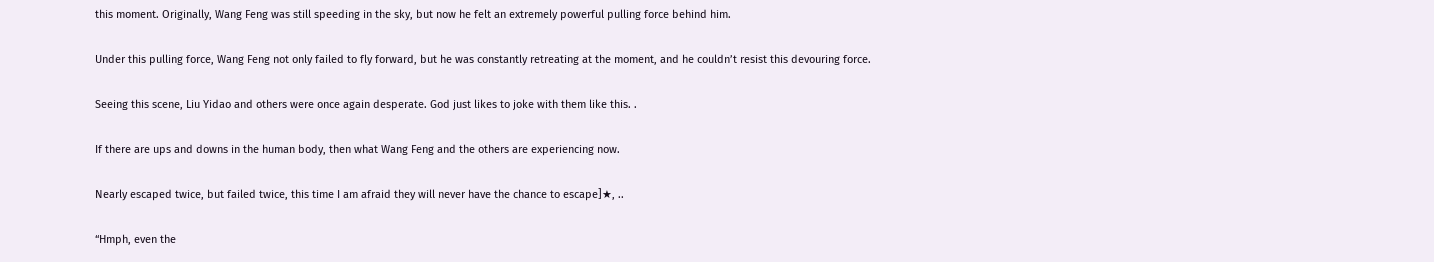this moment. Originally, Wang Feng was still speeding in the sky, but now he felt an extremely powerful pulling force behind him.


Under this pulling force, Wang Feng not only failed to fly forward, but he was constantly retreating at the moment, and he couldn’t resist this devouring force.


Seeing this scene, Liu Yidao and others were once again desperate. God just likes to joke with them like this. .


If there are ups and downs in the human body, then what Wang Feng and the others are experiencing now.


Nearly escaped twice, but failed twice, this time I am afraid they will never have the chance to escape]★, ..


“Hmph, even the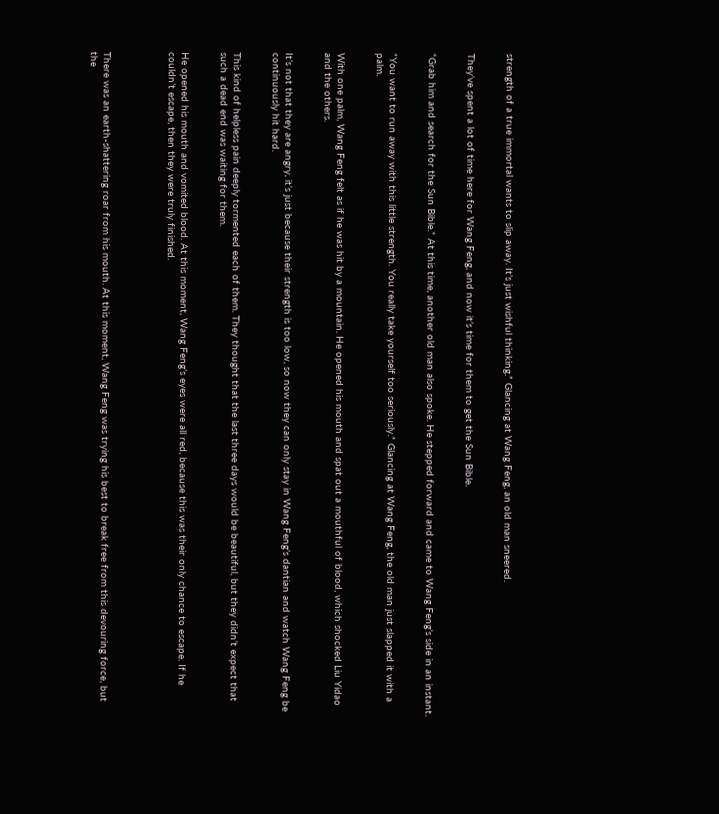strength of a true immortal wants to slip away. It’s just wishful thinking.” Glancing at Wang Feng, an old man sneered.


They’ve spent a lot of time here for Wang Feng, and now it’s time for them to get the Sun Bible.


“Grab him and search for the Sun Bible.” At this time, another old man also spoke. He stepped forward and came to Wang Feng’s side in an instant.


“You want to run away with this little strength. You really take yourself too seriously.” Glancing at Wang Feng, the old man just slapped it with a palm.


With one palm, Wang Feng felt as if he was hit by a mountain. He opened his mouth and spat out a mouthful of blood, which shocked Liu Yidao and the others.


It’s not that they are angry, it’s just because their strength is too low, so now they can only stay in Wang Feng’s dantian and watch Wang Feng be continuously hit hard.


This kind of helpless pain deeply tormented each of them. They thought that the last three days would be beautiful, but they didn’t expect that such a dead end was waiting for them.


He opened his mouth and vomited blood. At this moment, Wang Feng’s eyes were all red, because this was their only chance to escape. If he couldn’t escape, then they were truly finished.




There was an earth-shattering roar from his mouth. At this moment, Wang Feng was trying his best to break free from this devouring force, but the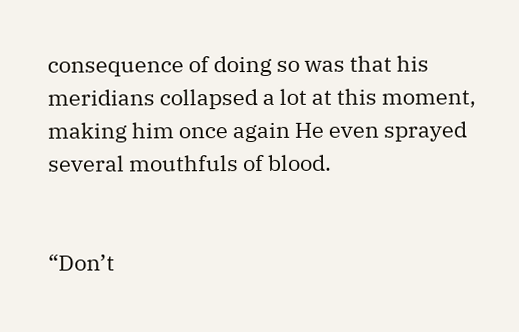consequence of doing so was that his meridians collapsed a lot at this moment, making him once again He even sprayed several mouthfuls of blood.


“Don’t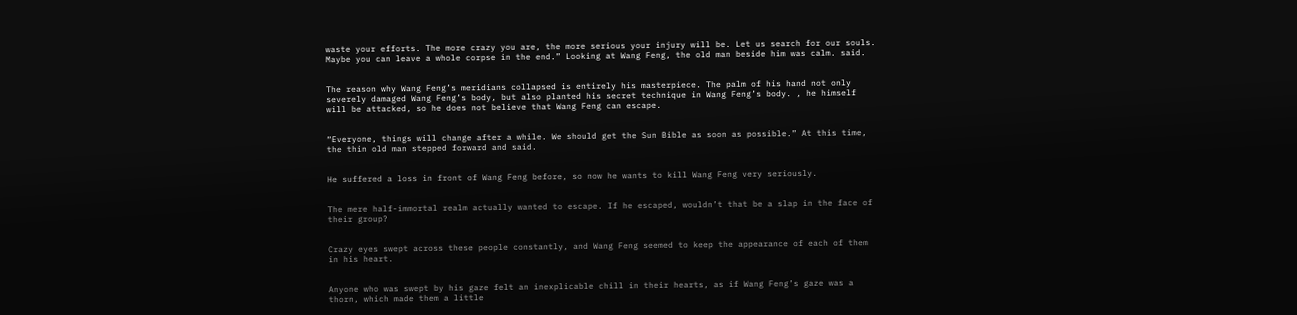waste your efforts. The more crazy you are, the more serious your injury will be. Let us search for our souls. Maybe you can leave a whole corpse in the end.” Looking at Wang Feng, the old man beside him was calm. said.


The reason why Wang Feng’s meridians collapsed is entirely his masterpiece. The palm of his hand not only severely damaged Wang Feng’s body, but also planted his secret technique in Wang Feng’s body. , he himself will be attacked, so he does not believe that Wang Feng can escape.


“Everyone, things will change after a while. We should get the Sun Bible as soon as possible.” At this time, the thin old man stepped forward and said.


He suffered a loss in front of Wang Feng before, so now he wants to kill Wang Feng very seriously.


The mere half-immortal realm actually wanted to escape. If he escaped, wouldn’t that be a slap in the face of their group?


Crazy eyes swept across these people constantly, and Wang Feng seemed to keep the appearance of each of them in his heart.


Anyone who was swept by his gaze felt an inexplicable chill in their hearts, as if Wang Feng’s gaze was a thorn, which made them a little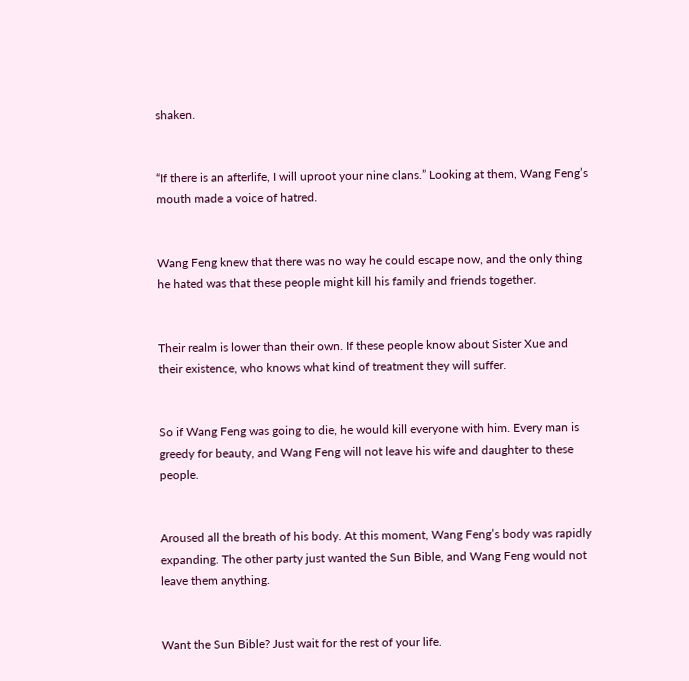shaken.


“If there is an afterlife, I will uproot your nine clans.” Looking at them, Wang Feng’s mouth made a voice of hatred.


Wang Feng knew that there was no way he could escape now, and the only thing he hated was that these people might kill his family and friends together.


Their realm is lower than their own. If these people know about Sister Xue and their existence, who knows what kind of treatment they will suffer.


So if Wang Feng was going to die, he would kill everyone with him. Every man is greedy for beauty, and Wang Feng will not leave his wife and daughter to these people.


Aroused all the breath of his body. At this moment, Wang Feng’s body was rapidly expanding. The other party just wanted the Sun Bible, and Wang Feng would not leave them anything.


Want the Sun Bible? Just wait for the rest of your life.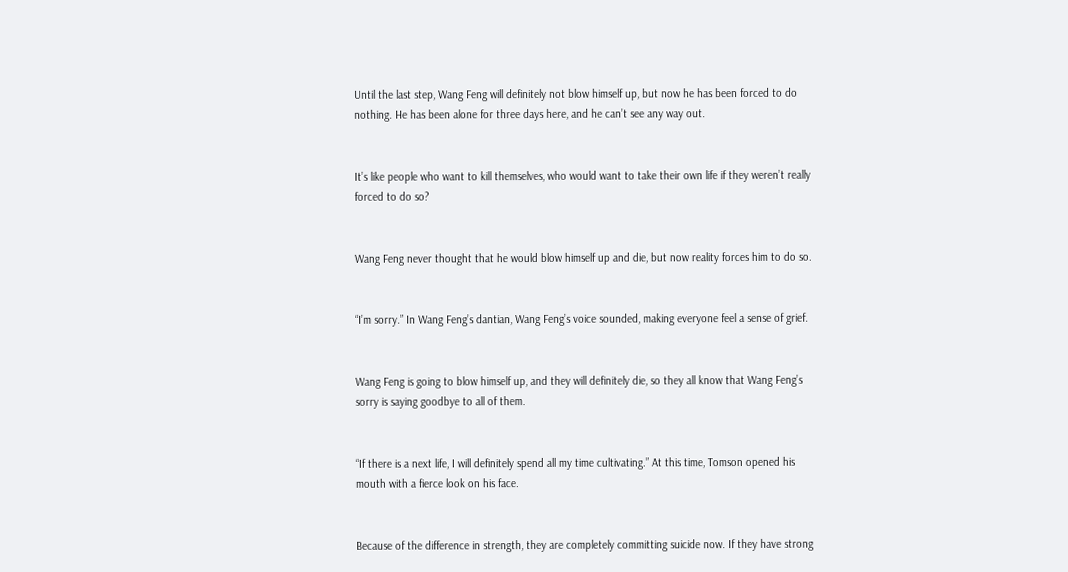Until the last step, Wang Feng will definitely not blow himself up, but now he has been forced to do nothing. He has been alone for three days here, and he can’t see any way out.


It’s like people who want to kill themselves, who would want to take their own life if they weren’t really forced to do so?


Wang Feng never thought that he would blow himself up and die, but now reality forces him to do so.


“I’m sorry.” In Wang Feng’s dantian, Wang Feng’s voice sounded, making everyone feel a sense of grief.


Wang Feng is going to blow himself up, and they will definitely die, so they all know that Wang Feng’s sorry is saying goodbye to all of them.


“If there is a next life, I will definitely spend all my time cultivating.” At this time, Tomson opened his mouth with a fierce look on his face.


Because of the difference in strength, they are completely committing suicide now. If they have strong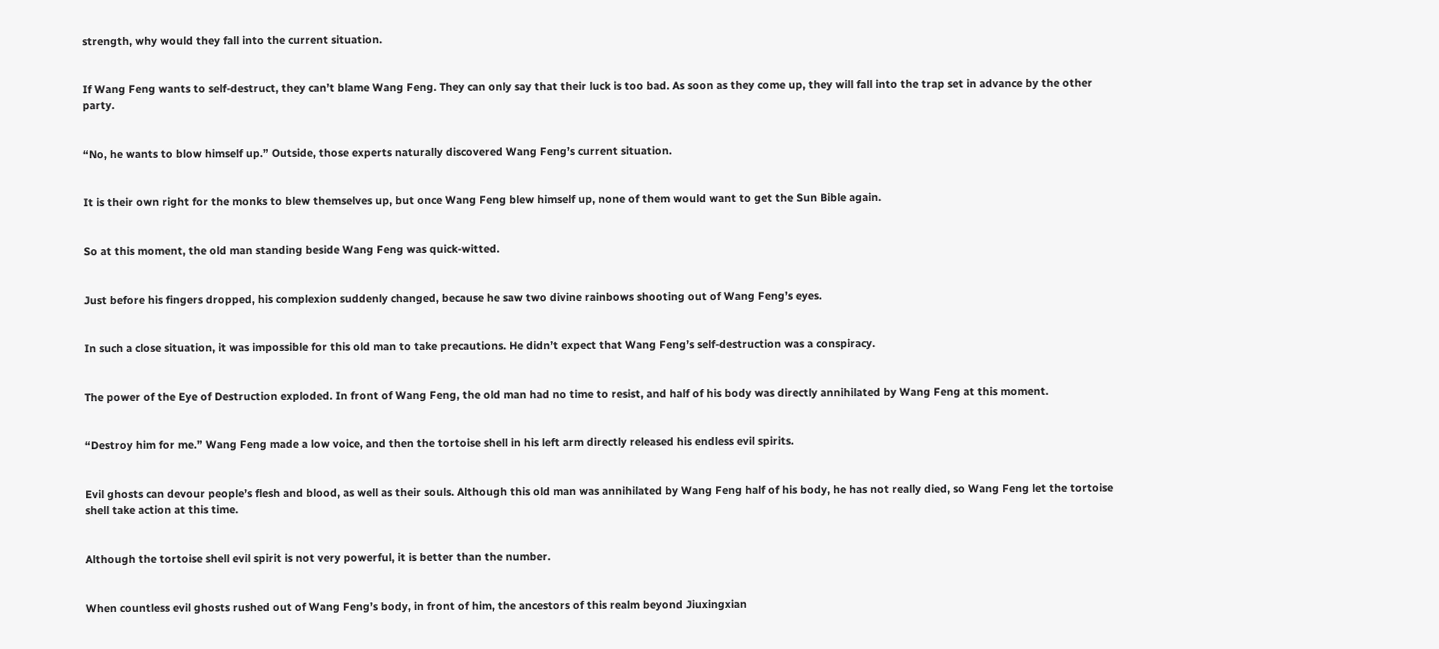strength, why would they fall into the current situation.


If Wang Feng wants to self-destruct, they can’t blame Wang Feng. They can only say that their luck is too bad. As soon as they come up, they will fall into the trap set in advance by the other party.


“No, he wants to blow himself up.” Outside, those experts naturally discovered Wang Feng’s current situation.


It is their own right for the monks to blew themselves up, but once Wang Feng blew himself up, none of them would want to get the Sun Bible again.


So at this moment, the old man standing beside Wang Feng was quick-witted.


Just before his fingers dropped, his complexion suddenly changed, because he saw two divine rainbows shooting out of Wang Feng’s eyes.


In such a close situation, it was impossible for this old man to take precautions. He didn’t expect that Wang Feng’s self-destruction was a conspiracy.


The power of the Eye of Destruction exploded. In front of Wang Feng, the old man had no time to resist, and half of his body was directly annihilated by Wang Feng at this moment.


“Destroy him for me.” Wang Feng made a low voice, and then the tortoise shell in his left arm directly released his endless evil spirits.


Evil ghosts can devour people’s flesh and blood, as well as their souls. Although this old man was annihilated by Wang Feng half of his body, he has not really died, so Wang Feng let the tortoise shell take action at this time.


Although the tortoise shell evil spirit is not very powerful, it is better than the number.


When countless evil ghosts rushed out of Wang Feng’s body, in front of him, the ancestors of this realm beyond Jiuxingxian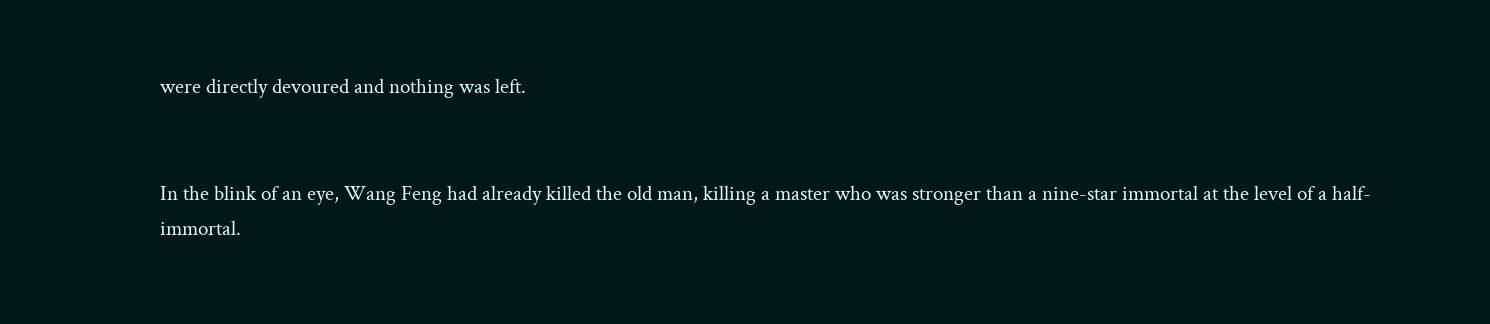were directly devoured and nothing was left.


In the blink of an eye, Wang Feng had already killed the old man, killing a master who was stronger than a nine-star immortal at the level of a half-immortal.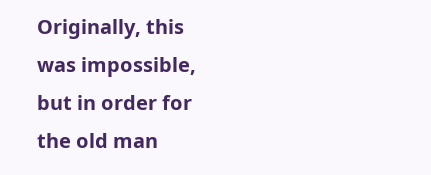Originally, this was impossible, but in order for the old man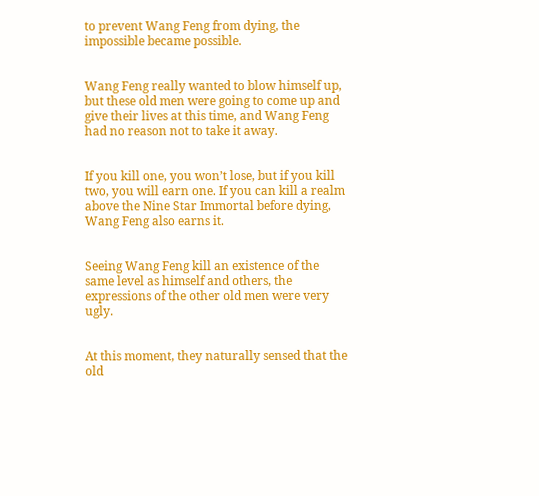to prevent Wang Feng from dying, the impossible became possible.


Wang Feng really wanted to blow himself up, but these old men were going to come up and give their lives at this time, and Wang Feng had no reason not to take it away.


If you kill one, you won’t lose, but if you kill two, you will earn one. If you can kill a realm above the Nine Star Immortal before dying, Wang Feng also earns it.


Seeing Wang Feng kill an existence of the same level as himself and others, the expressions of the other old men were very ugly.


At this moment, they naturally sensed that the old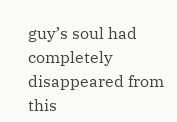guy’s soul had completely disappeared from this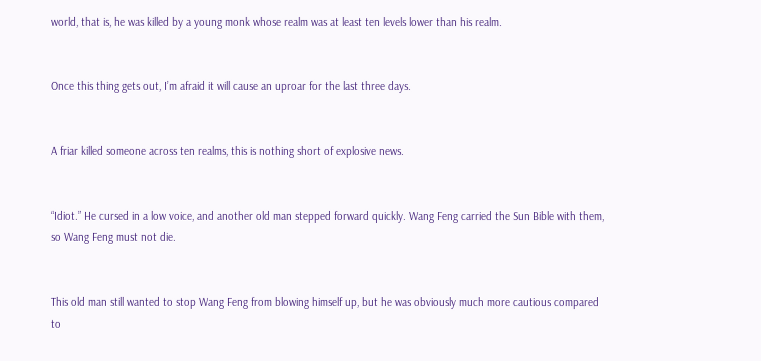world, that is, he was killed by a young monk whose realm was at least ten levels lower than his realm.


Once this thing gets out, I’m afraid it will cause an uproar for the last three days.


A friar killed someone across ten realms, this is nothing short of explosive news.


“Idiot.” He cursed in a low voice, and another old man stepped forward quickly. Wang Feng carried the Sun Bible with them, so Wang Feng must not die.


This old man still wanted to stop Wang Feng from blowing himself up, but he was obviously much more cautious compared to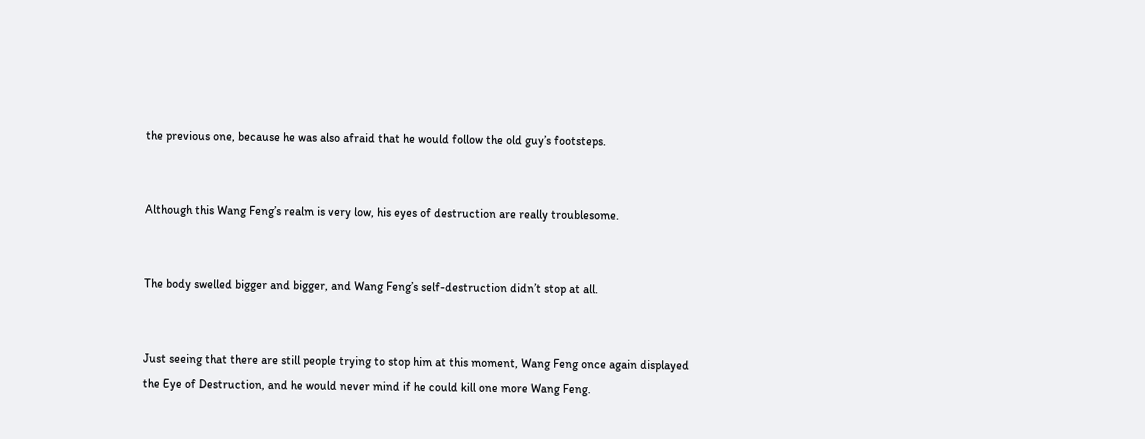the previous one, because he was also afraid that he would follow the old guy’s footsteps.


Although this Wang Feng’s realm is very low, his eyes of destruction are really troublesome.


The body swelled bigger and bigger, and Wang Feng’s self-destruction didn’t stop at all.


Just seeing that there are still people trying to stop him at this moment, Wang Feng once again displayed the Eye of Destruction, and he would never mind if he could kill one more Wang Feng.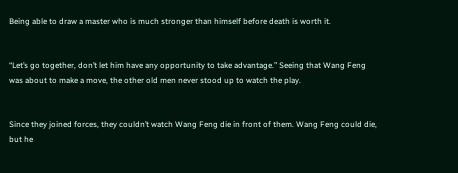Being able to draw a master who is much stronger than himself before death is worth it.


“Let’s go together, don’t let him have any opportunity to take advantage.” Seeing that Wang Feng was about to make a move, the other old men never stood up to watch the play.


Since they joined forces, they couldn’t watch Wang Feng die in front of them. Wang Feng could die, but he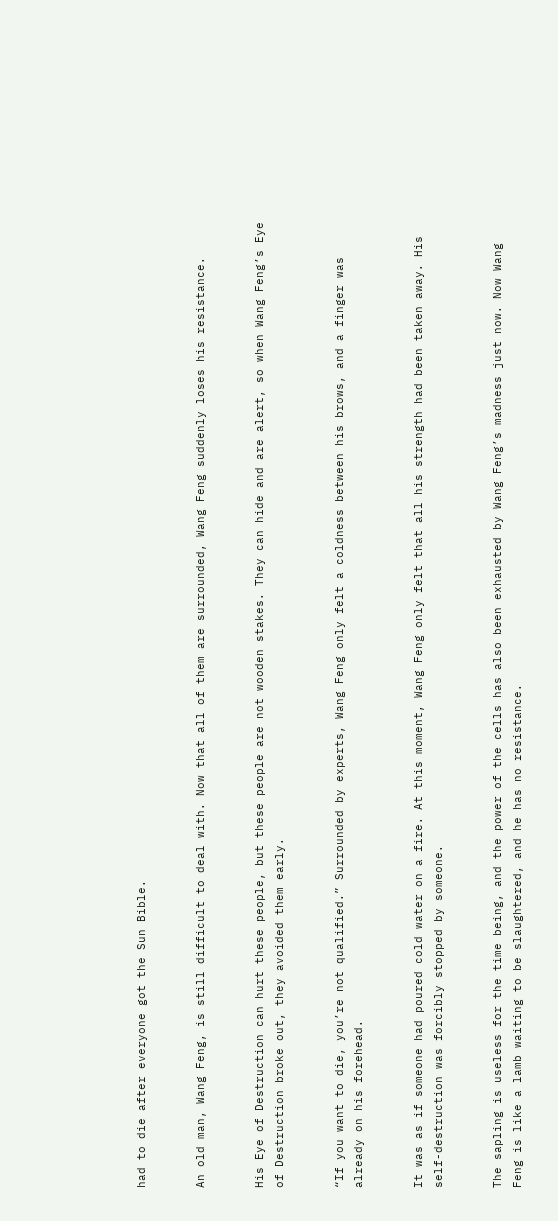had to die after everyone got the Sun Bible.


An old man, Wang Feng, is still difficult to deal with. Now that all of them are surrounded, Wang Feng suddenly loses his resistance.


His Eye of Destruction can hurt these people, but these people are not wooden stakes. They can hide and are alert, so when Wang Feng’s Eye of Destruction broke out, they avoided them early.


“If you want to die, you’re not qualified.” Surrounded by experts, Wang Feng only felt a coldness between his brows, and a finger was already on his forehead.


It was as if someone had poured cold water on a fire. At this moment, Wang Feng only felt that all his strength had been taken away. His self-destruction was forcibly stopped by someone.


The sapling is useless for the time being, and the power of the cells has also been exhausted by Wang Feng’s madness just now. Now Wang Feng is like a lamb waiting to be slaughtered, and he has no resistance.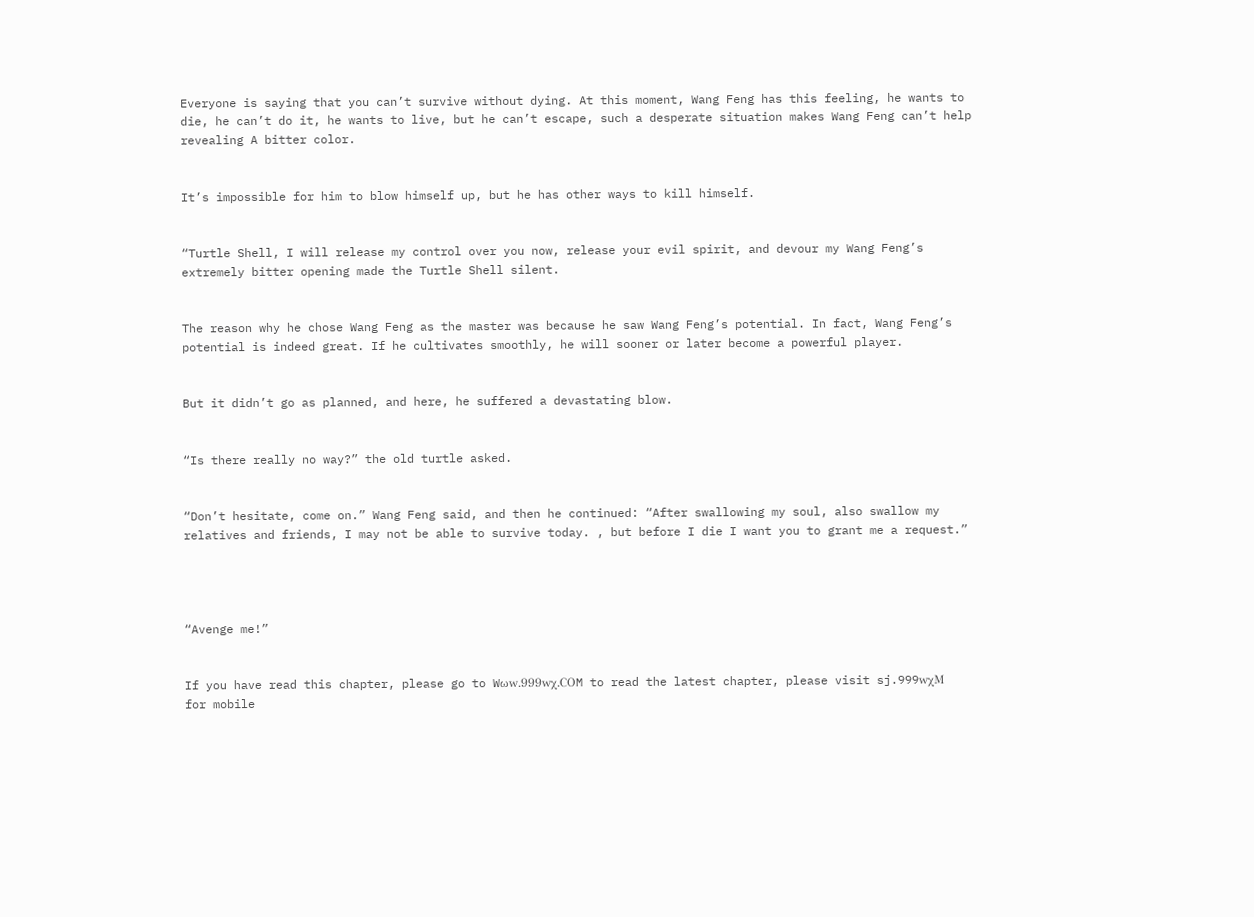Everyone is saying that you can’t survive without dying. At this moment, Wang Feng has this feeling, he wants to die, he can’t do it, he wants to live, but he can’t escape, such a desperate situation makes Wang Feng can’t help revealing A bitter color.


It’s impossible for him to blow himself up, but he has other ways to kill himself.


“Turtle Shell, I will release my control over you now, release your evil spirit, and devour my Wang Feng’s extremely bitter opening made the Turtle Shell silent.


The reason why he chose Wang Feng as the master was because he saw Wang Feng’s potential. In fact, Wang Feng’s potential is indeed great. If he cultivates smoothly, he will sooner or later become a powerful player.


But it didn’t go as planned, and here, he suffered a devastating blow.


“Is there really no way?” the old turtle asked.


“Don’t hesitate, come on.” Wang Feng said, and then he continued: “After swallowing my soul, also swallow my relatives and friends, I may not be able to survive today. , but before I die I want you to grant me a request.”




“Avenge me!”


If you have read this chapter, please go to Wωw.999wχ.CΟM to read the latest chapter, please visit sj.999wχΜ for mobile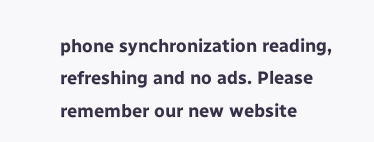phone synchronization reading, refreshing and no ads. Please remember our new website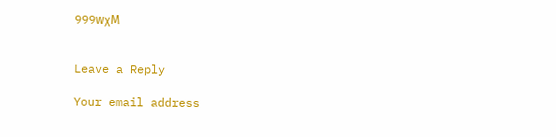999wχΜ


Leave a Reply

Your email address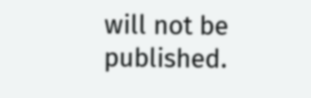will not be published.